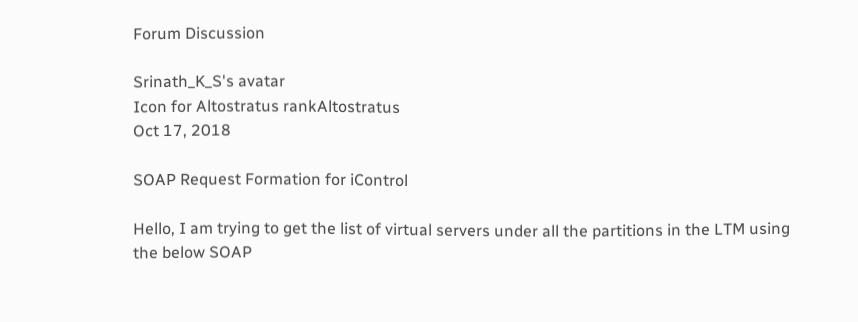Forum Discussion

Srinath_K_S's avatar
Icon for Altostratus rankAltostratus
Oct 17, 2018

SOAP Request Formation for iControl

Hello, I am trying to get the list of virtual servers under all the partitions in the LTM using the below SOAP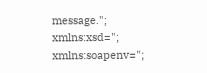message."; xmlns:xsd="; xmlns:soapenv=";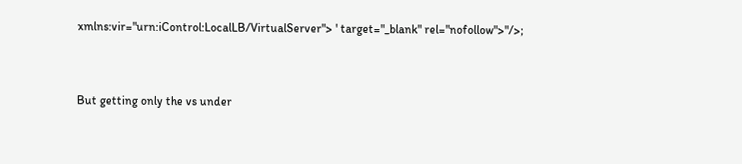xmlns:vir="urn:iControl:LocalLB/VirtualServer"> ' target="_blank" rel="nofollow">"/>;


But getting only the vs under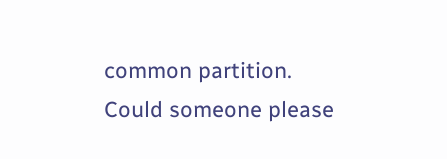common partition. Could someone please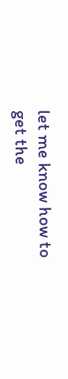let me know how to get the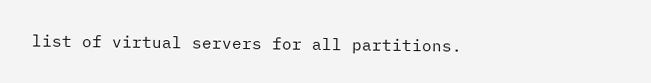list of virtual servers for all partitions.